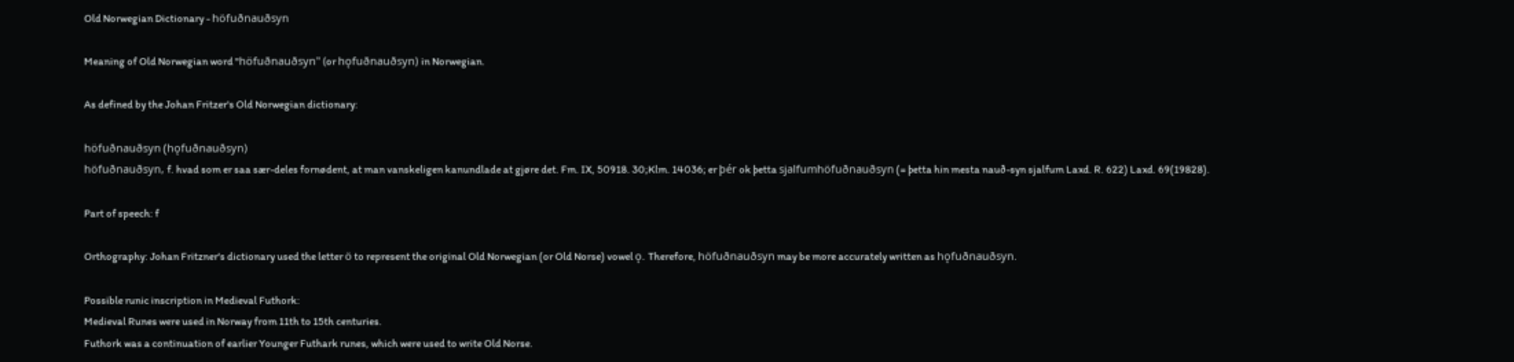Old Norwegian Dictionary - höfuðnauðsyn

Meaning of Old Norwegian word "höfuðnauðsyn" (or hǫfuðnauðsyn) in Norwegian.

As defined by the Johan Fritzer's Old Norwegian dictionary:

höfuðnauðsyn (hǫfuðnauðsyn)
höfuðnauðsyn, f. hvad som er saa sær-deles fornødent, at man vanskeligen kanundlade at gjøre det. Fm. IX, 50918. 30;Klm. 14036; er þér ok þetta sjalfumhöfuðnauðsyn (= þetta hin mesta nauð-syn sjalfum Laxd. R. 622) Laxd. 69(19828).

Part of speech: f

Orthography: Johan Fritzner's dictionary used the letter ö to represent the original Old Norwegian (or Old Norse) vowel ǫ. Therefore, höfuðnauðsyn may be more accurately written as hǫfuðnauðsyn.

Possible runic inscription in Medieval Futhork:
Medieval Runes were used in Norway from 11th to 15th centuries.
Futhork was a continuation of earlier Younger Futhark runes, which were used to write Old Norse.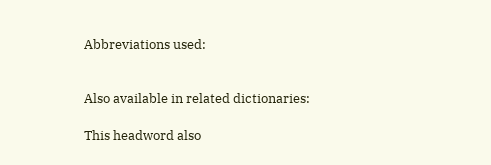Abbreviations used:


Also available in related dictionaries:

This headword also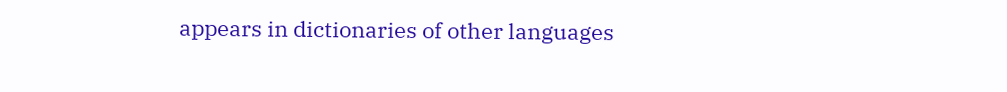appears in dictionaries of other languages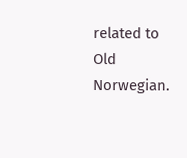related to Old Norwegian.